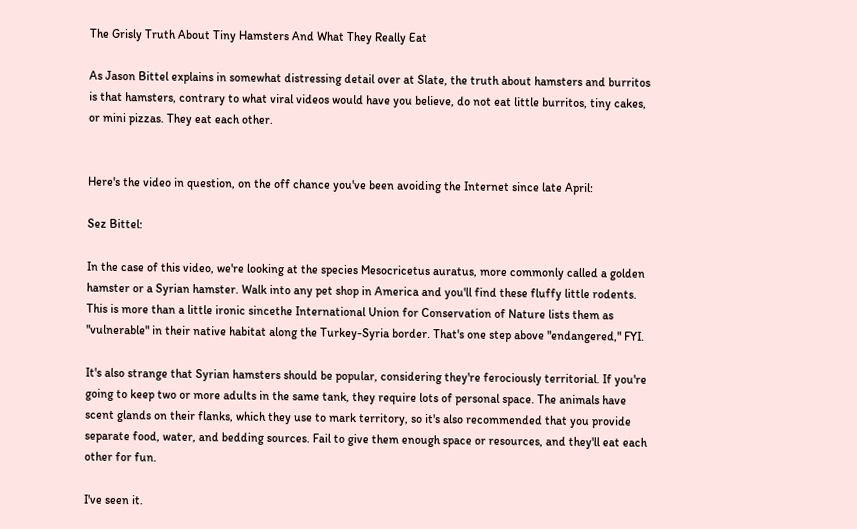The Grisly Truth About Tiny Hamsters And What They Really Eat

As Jason Bittel explains in somewhat distressing detail over at Slate, the truth about hamsters and burritos is that hamsters, contrary to what viral videos would have you believe, do not eat little burritos, tiny cakes, or mini pizzas. They eat each other.


Here's the video in question, on the off chance you've been avoiding the Internet since late April:

Sez Bittel:

In the case of this video, we're looking at the species Mesocricetus auratus, more commonly called a golden hamster or a Syrian hamster. Walk into any pet shop in America and you'll find these fluffy little rodents. This is more than a little ironic sincethe International Union for Conservation of Nature lists them as "vulnerable" in their native habitat along the Turkey-Syria border. That's one step above "endangered," FYI.

It's also strange that Syrian hamsters should be popular, considering they're ferociously territorial. If you're going to keep two or more adults in the same tank, they require lots of personal space. The animals have scent glands on their flanks, which they use to mark territory, so it's also recommended that you provide separate food, water, and bedding sources. Fail to give them enough space or resources, and they'll eat each other for fun.

I've seen it.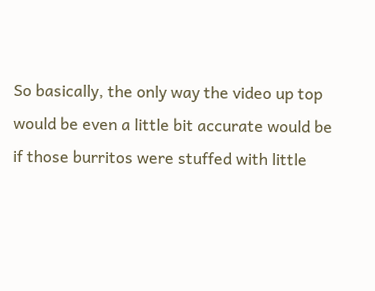So basically, the only way the video up top would be even a little bit accurate would be if those burritos were stuffed with little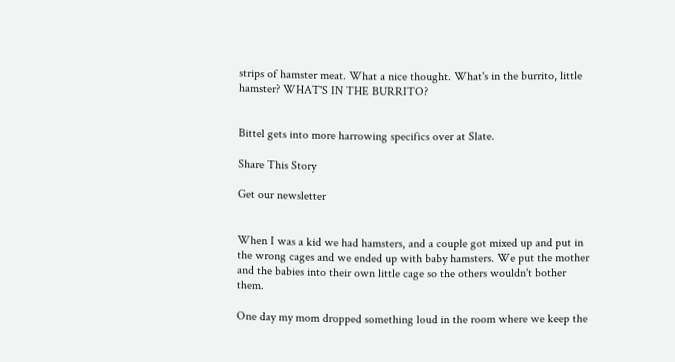strips of hamster meat. What a nice thought. What's in the burrito, little hamster? WHAT'S IN THE BURRITO?


Bittel gets into more harrowing specifics over at Slate.

Share This Story

Get our newsletter


When I was a kid we had hamsters, and a couple got mixed up and put in the wrong cages and we ended up with baby hamsters. We put the mother and the babies into their own little cage so the others wouldn't bother them.

One day my mom dropped something loud in the room where we keep the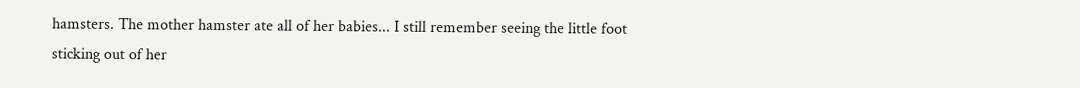hamsters. The mother hamster ate all of her babies... I still remember seeing the little foot sticking out of her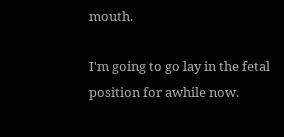mouth.

I'm going to go lay in the fetal position for awhile now.